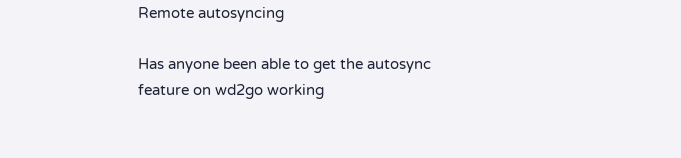Remote autosyncing

Has anyone been able to get the autosync feature on wd2go working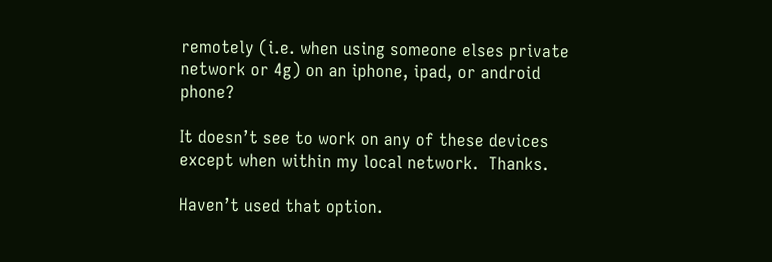remotely (i.e. when using someone elses private network or 4g) on an iphone, ipad, or android phone?

It doesn’t see to work on any of these devices except when within my local network.  Thanks.

Haven’t used that option.